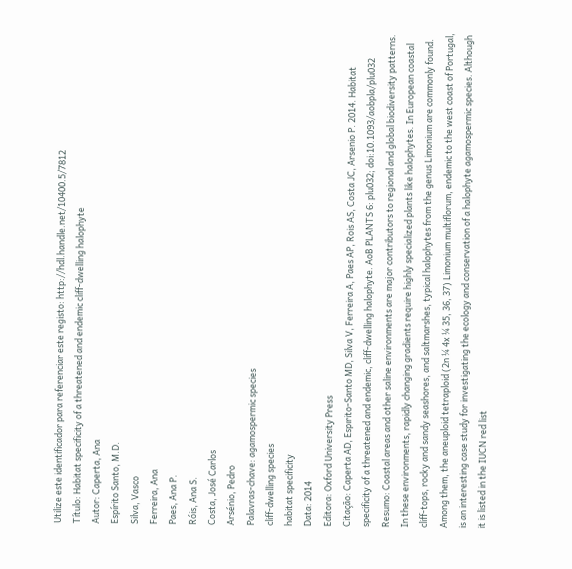Utilize este identificador para referenciar este registo: http://hdl.handle.net/10400.5/7812
Título: Habitat specificity of a threatened and endemic cliff-dwelling halophyte
Autor: Caperta, Ana
Espírito Santo, M.D.
Silva, Vasco
Ferreira, Ana
Paes, Ana P.
Róis, Ana S.
Costa, José Carlos
Arsénio, Pedro
Palavras-chave: agamospermic species
cliff-dwelling species
habitat specificity
Data: 2014
Editora: Oxford University Press
Citação: Caperta AD, Espırito-Santo MD, Silva V, Ferreira A, Paes AP, Rois AS, Costa JC, Arsenio P. 2014. Habitat specificity of a threatened and endemic, cliff-dwelling halophyte. AoB PLANTS 6: plu032; doi:10.1093/aobpla/plu032
Resumo: Coastal areas and other saline environments are major contributors to regional and global biodiversity patterns. In these environments, rapidly changing gradients require highly specialized plants like halophytes. In European coastal cliff-tops, rocky and sandy seashores, and saltmarshes, typical halophytes from the genus Limonium are commonly found. Among them, the aneuploid tetraploid (2n ¼ 4x ¼ 35, 36, 37) Limonium multiflorum, endemic to the west coast of Portugal, is an interesting case study for investigating the ecology and conservation of a halophyte agamospermic species. Although it is listed in the IUCN red list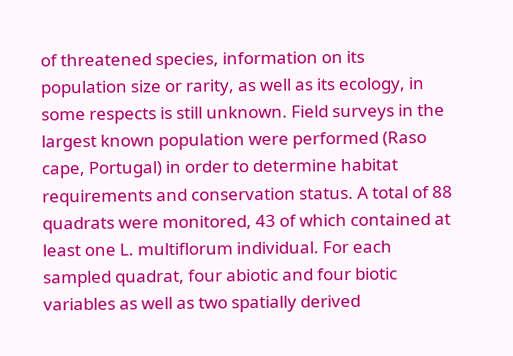of threatened species, information on its population size or rarity, as well as its ecology, in some respects is still unknown. Field surveys in the largest known population were performed (Raso cape, Portugal) in order to determine habitat requirements and conservation status. A total of 88 quadrats were monitored, 43 of which contained at least one L. multiflorum individual. For each sampled quadrat, four abiotic and four biotic variables as well as two spatially derived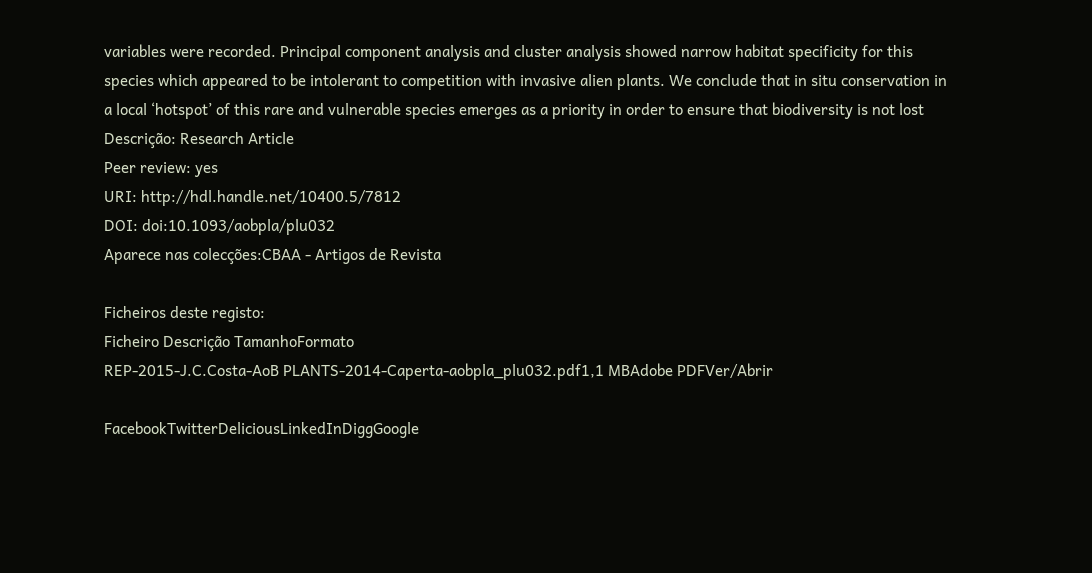variables were recorded. Principal component analysis and cluster analysis showed narrow habitat specificity for this species which appeared to be intolerant to competition with invasive alien plants. We conclude that in situ conservation in a local ‘hotspot’ of this rare and vulnerable species emerges as a priority in order to ensure that biodiversity is not lost
Descrição: Research Article
Peer review: yes
URI: http://hdl.handle.net/10400.5/7812
DOI: doi:10.1093/aobpla/plu032
Aparece nas colecções:CBAA - Artigos de Revista

Ficheiros deste registo:
Ficheiro Descrição TamanhoFormato
REP-2015-J.C.Costa-AoB PLANTS-2014-Caperta-aobpla_plu032.pdf1,1 MBAdobe PDFVer/Abrir

FacebookTwitterDeliciousLinkedInDiggGoogle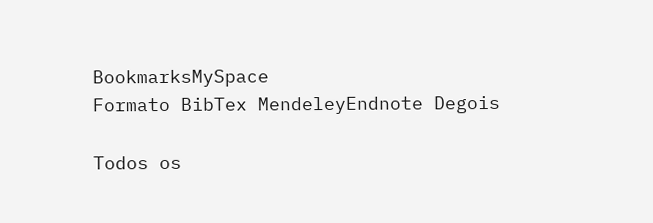BookmarksMySpace
Formato BibTex MendeleyEndnote Degois

Todos os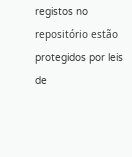registos no repositório estão protegidos por leis de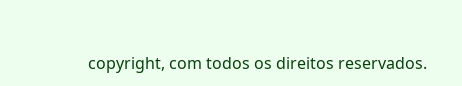copyright, com todos os direitos reservados.